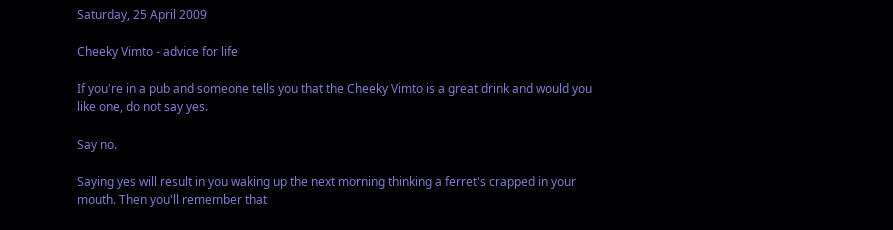Saturday, 25 April 2009

Cheeky Vimto - advice for life

If you're in a pub and someone tells you that the Cheeky Vimto is a great drink and would you like one, do not say yes.

Say no.

Saying yes will result in you waking up the next morning thinking a ferret's crapped in your mouth. Then you'll remember that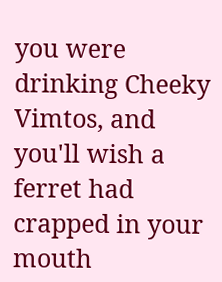you were drinking Cheeky Vimtos, and you'll wish a ferret had crapped in your mouth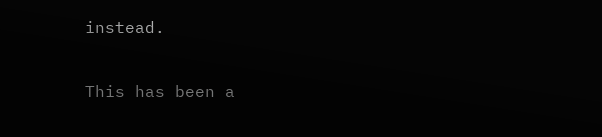instead.

This has been a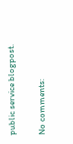public service blogpost.

No comments: